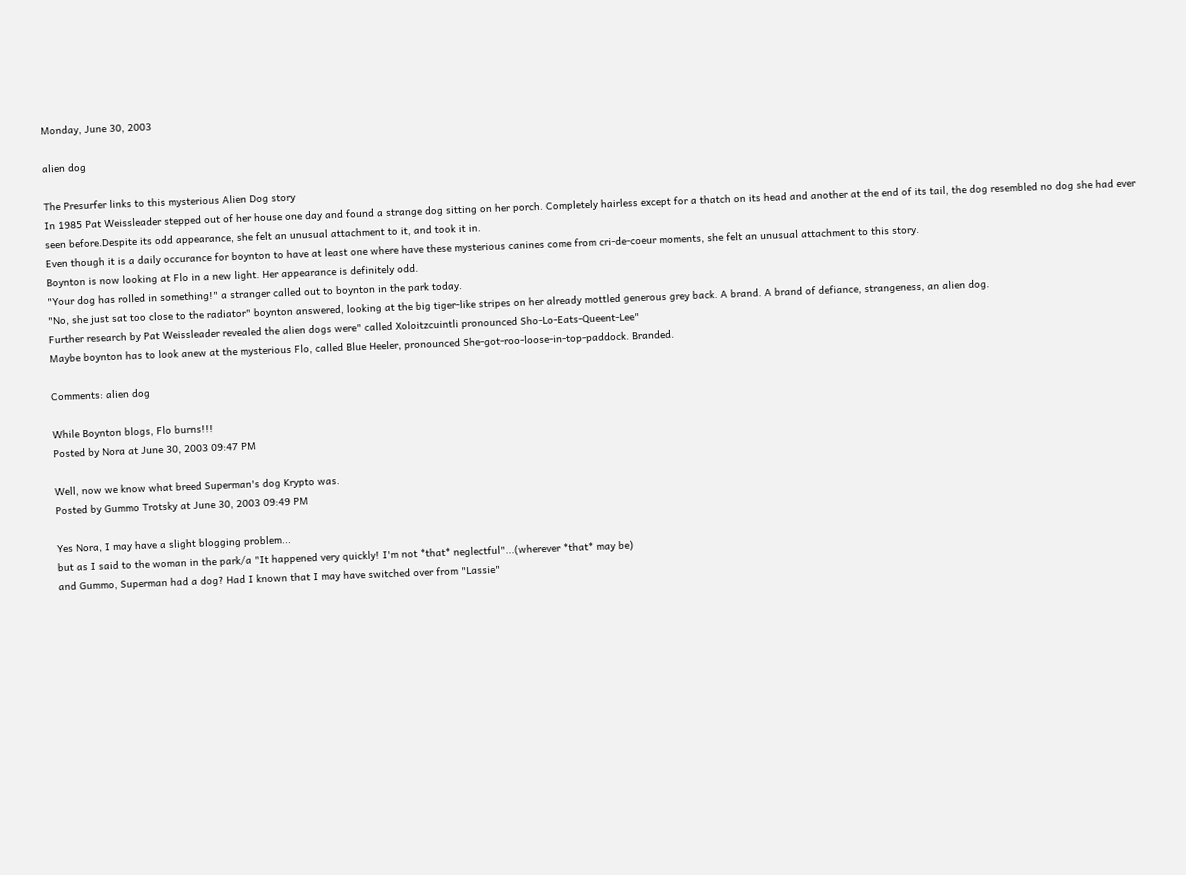Monday, June 30, 2003

alien dog

The Presurfer links to this mysterious Alien Dog story
In 1985 Pat Weissleader stepped out of her house one day and found a strange dog sitting on her porch. Completely hairless except for a thatch on its head and another at the end of its tail, the dog resembled no dog she had ever seen before.Despite its odd appearance, she felt an unusual attachment to it, and took it in.
Even though it is a daily occurance for boynton to have at least one where have these mysterious canines come from cri-de-coeur moments, she felt an unusual attachment to this story.
Boynton is now looking at Flo in a new light. Her appearance is definitely odd.
"Your dog has rolled in something!" a stranger called out to boynton in the park today.
"No, she just sat too close to the radiator" boynton answered, looking at the big tiger-like stripes on her already mottled generous grey back. A brand. A brand of defiance, strangeness, an alien dog.
Further research by Pat Weissleader revealed the alien dogs were" called Xoloitzcuintli pronounced Sho-Lo-Eats-Queent-Lee"
Maybe boynton has to look anew at the mysterious Flo, called Blue Heeler, pronounced She-got-roo-loose-in-top-paddock. Branded.

Comments: alien dog

While Boynton blogs, Flo burns!!!
Posted by Nora at June 30, 2003 09:47 PM

Well, now we know what breed Superman's dog Krypto was.
Posted by Gummo Trotsky at June 30, 2003 09:49 PM

Yes Nora, I may have a slight blogging problem...
but as I said to the woman in the park/a "It happened very quickly! I'm not *that* neglectful"...(wherever *that* may be)
and Gummo, Superman had a dog? Had I known that I may have switched over from "Lassie"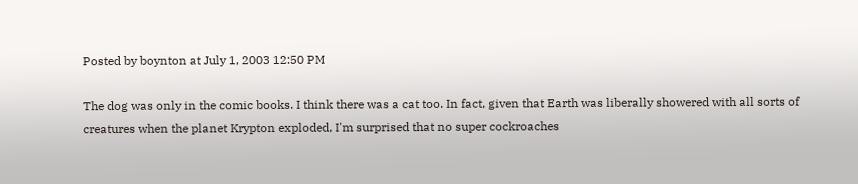Posted by boynton at July 1, 2003 12:50 PM

The dog was only in the comic books. I think there was a cat too. In fact, given that Earth was liberally showered with all sorts of creatures when the planet Krypton exploded, I'm surprised that no super cockroaches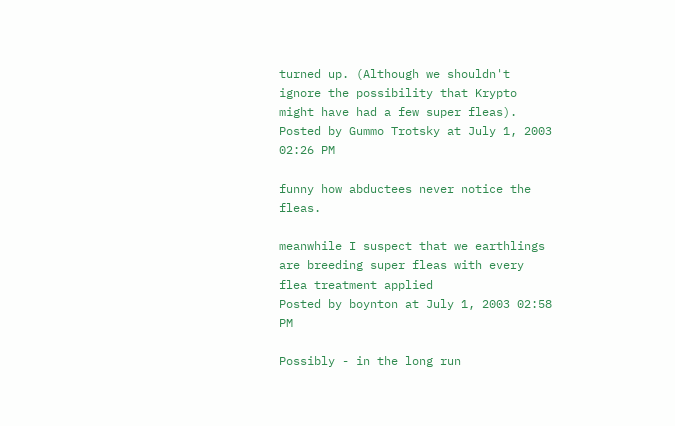turned up. (Although we shouldn't ignore the possibility that Krypto might have had a few super fleas).
Posted by Gummo Trotsky at July 1, 2003 02:26 PM

funny how abductees never notice the fleas.

meanwhile I suspect that we earthlings are breeding super fleas with every flea treatment applied
Posted by boynton at July 1, 2003 02:58 PM

Possibly - in the long run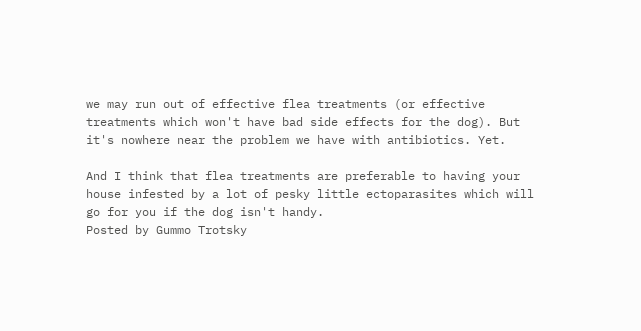we may run out of effective flea treatments (or effective treatments which won't have bad side effects for the dog). But it's nowhere near the problem we have with antibiotics. Yet.

And I think that flea treatments are preferable to having your house infested by a lot of pesky little ectoparasites which will go for you if the dog isn't handy.
Posted by Gummo Trotsky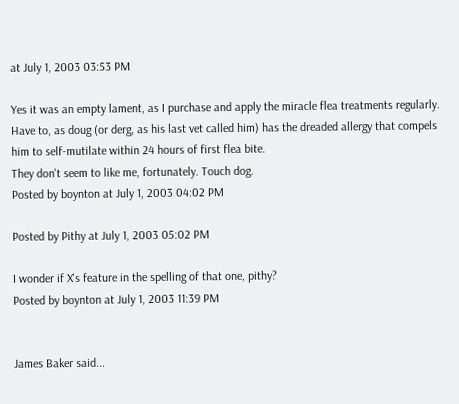at July 1, 2003 03:53 PM

Yes it was an empty lament, as I purchase and apply the miracle flea treatments regularly. Have to, as doug (or derg, as his last vet called him) has the dreaded allergy that compels him to self-mutilate within 24 hours of first flea bite.
They don't seem to like me, fortunately. Touch dog.
Posted by boynton at July 1, 2003 04:02 PM

Posted by Pithy at July 1, 2003 05:02 PM

I wonder if X's feature in the spelling of that one, pithy?
Posted by boynton at July 1, 2003 11:39 PM


James Baker said...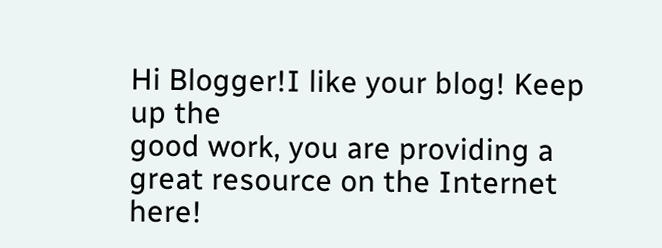Hi Blogger!I like your blog! Keep up the
good work, you are providing a great resource on the Internet here!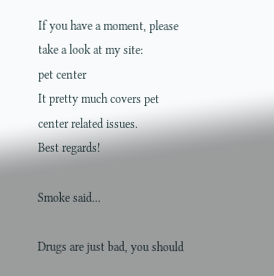If you have a moment, please take a look at my site:
pet center
It pretty much covers pet center related issues.
Best regards!

Smoke said...

Drugs are just bad, you should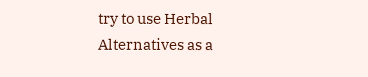try to use Herbal Alternatives as a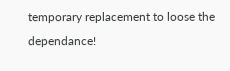temporary replacement to loose the dependance!